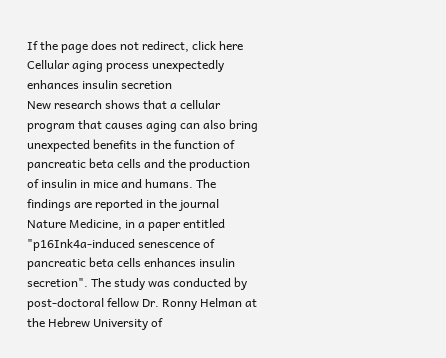If the page does not redirect, click here
Cellular aging process unexpectedly enhances insulin secretion
New research shows that a cellular program that causes aging can also bring unexpected benefits in the function of pancreatic beta cells and the production of insulin in mice and humans. The findings are reported in the journal Nature Medicine, in a paper entitled "p16Ink4a-induced senescence of pancreatic beta cells enhances insulin secretion". The study was conducted by post-doctoral fellow Dr. Ronny Helman at the Hebrew University of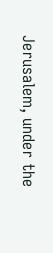Jerusalem, under the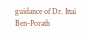guidance of Dr. Ittai Ben-Porath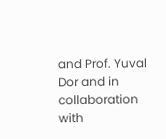and Prof. Yuval Dor and in collaboration with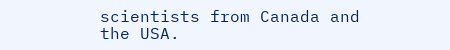scientists from Canada and the USA.